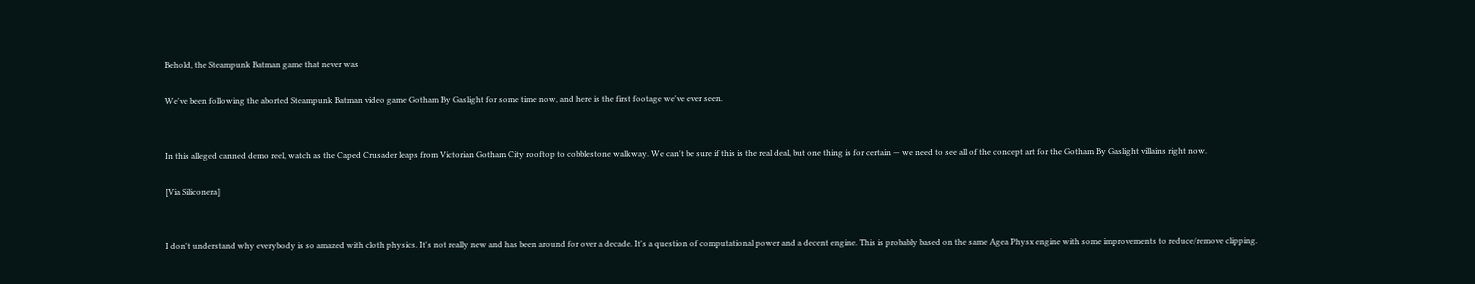Behold, the Steampunk Batman game that never was

We've been following the aborted Steampunk Batman video game Gotham By Gaslight for some time now, and here is the first footage we've ever seen.


In this alleged canned demo reel, watch as the Caped Crusader leaps from Victorian Gotham City rooftop to cobblestone walkway. We can't be sure if this is the real deal, but one thing is for certain — we need to see all of the concept art for the Gotham By Gaslight villains right now.

[Via Siliconera]


I don't understand why everybody is so amazed with cloth physics. It's not really new and has been around for over a decade. It's a question of computational power and a decent engine. This is probably based on the same Agea Physx engine with some improvements to reduce/remove clipping.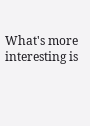What's more interesting is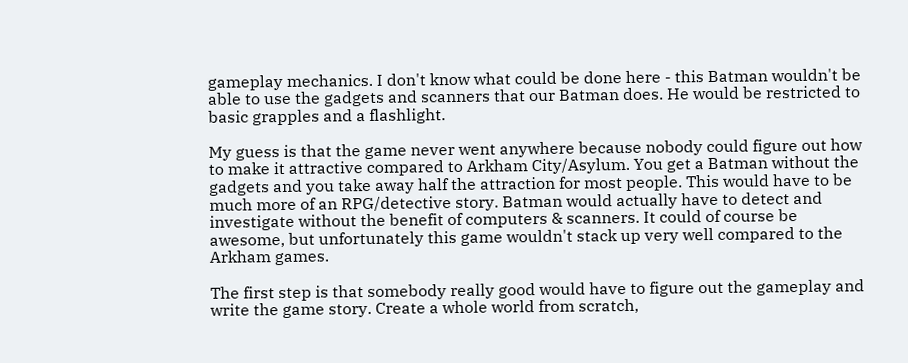gameplay mechanics. I don't know what could be done here - this Batman wouldn't be able to use the gadgets and scanners that our Batman does. He would be restricted to basic grapples and a flashlight.

My guess is that the game never went anywhere because nobody could figure out how to make it attractive compared to Arkham City/Asylum. You get a Batman without the gadgets and you take away half the attraction for most people. This would have to be much more of an RPG/detective story. Batman would actually have to detect and investigate without the benefit of computers & scanners. It could of course be awesome, but unfortunately this game wouldn't stack up very well compared to the Arkham games.

The first step is that somebody really good would have to figure out the gameplay and write the game story. Create a whole world from scratch,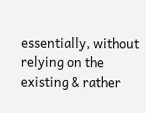essentially, without relying on the existing & rather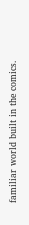familiar world built in the comics.